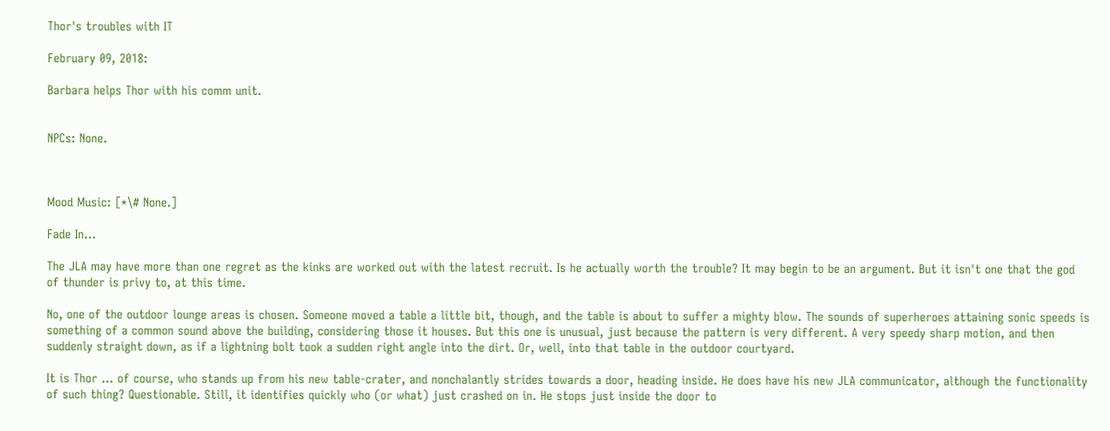Thor's troubles with IT

February 09, 2018:

Barbara helps Thor with his comm unit.


NPCs: None.



Mood Music: [*\# None.]

Fade In…

The JLA may have more than one regret as the kinks are worked out with the latest recruit. Is he actually worth the trouble? It may begin to be an argument. But it isn't one that the god of thunder is privy to, at this time.

No, one of the outdoor lounge areas is chosen. Someone moved a table a little bit, though, and the table is about to suffer a mighty blow. The sounds of superheroes attaining sonic speeds is something of a common sound above the building, considering those it houses. But this one is unusual, just because the pattern is very different. A very speedy sharp motion, and then suddenly straight down, as if a lightning bolt took a sudden right angle into the dirt. Or, well, into that table in the outdoor courtyard.

It is Thor … of course, who stands up from his new table-crater, and nonchalantly strides towards a door, heading inside. He does have his new JLA communicator, although the functionality of such thing? Questionable. Still, it identifies quickly who (or what) just crashed on in. He stops just inside the door to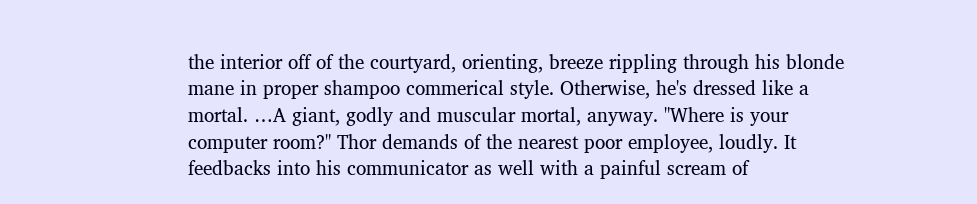the interior off of the courtyard, orienting, breeze rippling through his blonde mane in proper shampoo commerical style. Otherwise, he's dressed like a mortal. …A giant, godly and muscular mortal, anyway. "Where is your computer room?" Thor demands of the nearest poor employee, loudly. It feedbacks into his communicator as well with a painful scream of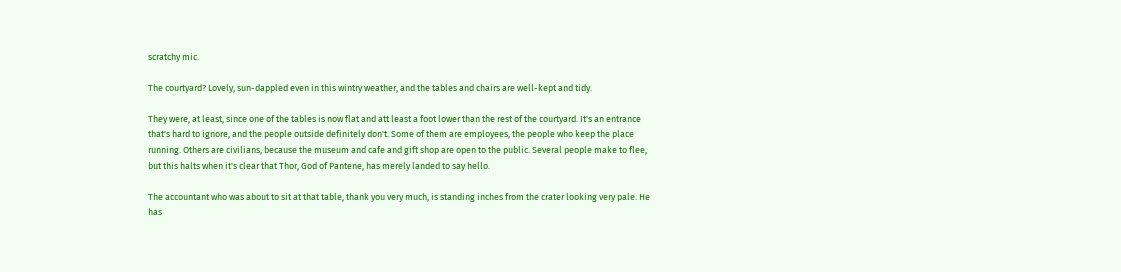scratchy mic.

The courtyard? Lovely, sun-dappled even in this wintry weather, and the tables and chairs are well-kept and tidy.

They were, at least, since one of the tables is now flat and att least a foot lower than the rest of the courtyard. It's an entrance that's hard to ignore, and the people outside definitely don't. Some of them are employees, the people who keep the place running. Others are civilians, because the museum and cafe and gift shop are open to the public. Several people make to flee, but this halts when it's clear that Thor, God of Pantene, has merely landed to say hello.

The accountant who was about to sit at that table, thank you very much, is standing inches from the crater looking very pale. He has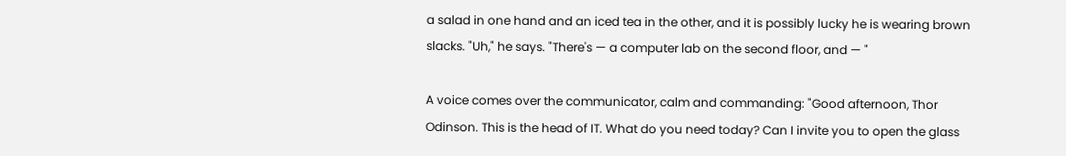a salad in one hand and an iced tea in the other, and it is possibly lucky he is wearing brown slacks. "Uh," he says. "There's — a computer lab on the second floor, and — "

A voice comes over the communicator, calm and commanding: "Good afternoon, Thor Odinson. This is the head of IT. What do you need today? Can I invite you to open the glass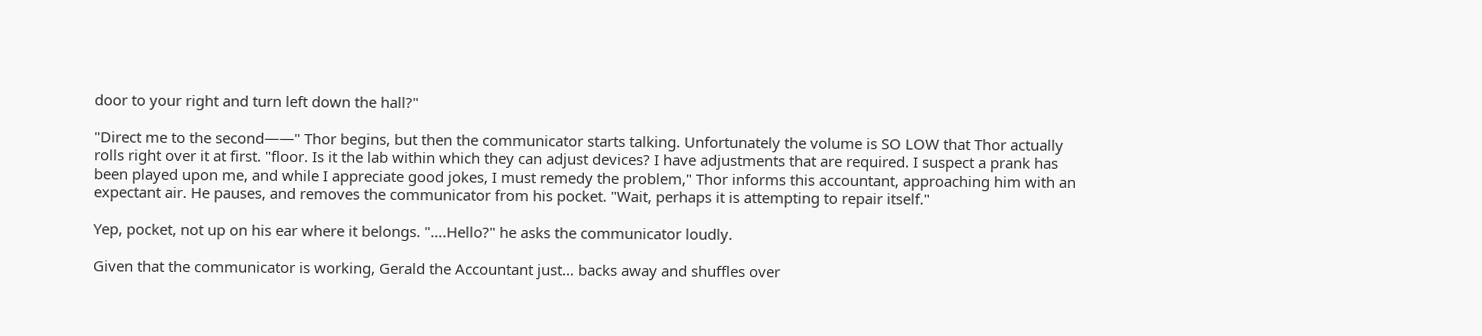door to your right and turn left down the hall?"

"Direct me to the second——" Thor begins, but then the communicator starts talking. Unfortunately the volume is SO LOW that Thor actually rolls right over it at first. "floor. Is it the lab within which they can adjust devices? I have adjustments that are required. I suspect a prank has been played upon me, and while I appreciate good jokes, I must remedy the problem," Thor informs this accountant, approaching him with an expectant air. He pauses, and removes the communicator from his pocket. "Wait, perhaps it is attempting to repair itself."

Yep, pocket, not up on his ear where it belongs. "….Hello?" he asks the communicator loudly.

Given that the communicator is working, Gerald the Accountant just… backs away and shuffles over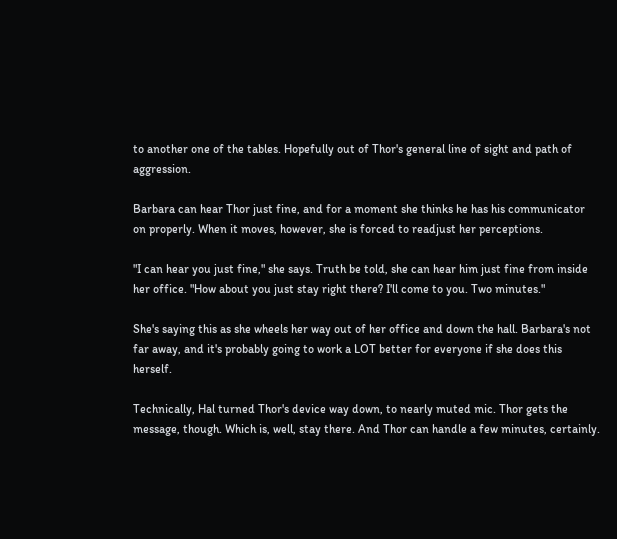to another one of the tables. Hopefully out of Thor's general line of sight and path of aggression.

Barbara can hear Thor just fine, and for a moment she thinks he has his communicator on properly. When it moves, however, she is forced to readjust her perceptions.

"I can hear you just fine," she says. Truth be told, she can hear him just fine from inside her office. "How about you just stay right there? I'll come to you. Two minutes."

She's saying this as she wheels her way out of her office and down the hall. Barbara's not far away, and it's probably going to work a LOT better for everyone if she does this herself.

Technically, Hal turned Thor's device way down, to nearly muted mic. Thor gets the message, though. Which is, well, stay there. And Thor can handle a few minutes, certainly.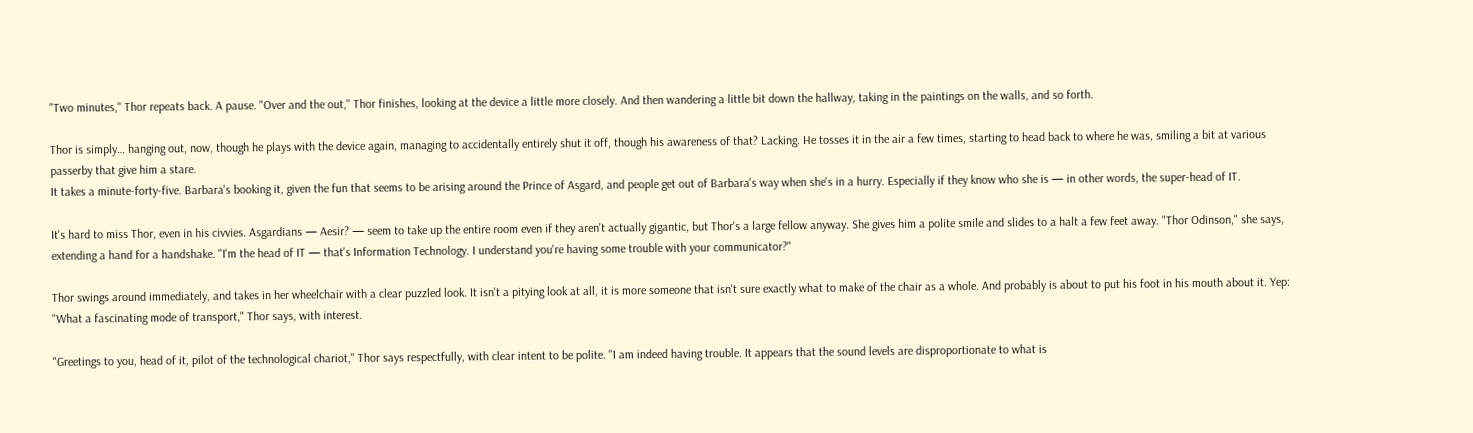"Two minutes," Thor repeats back. A pause. "Over and the out," Thor finishes, looking at the device a little more closely. And then wandering a little bit down the hallway, taking in the paintings on the walls, and so forth.

Thor is simply… hanging out, now, though he plays with the device again, managing to accidentally entirely shut it off, though his awareness of that? Lacking. He tosses it in the air a few times, starting to head back to where he was, smiling a bit at various passerby that give him a stare.
It takes a minute-forty-five. Barbara's booking it, given the fun that seems to be arising around the Prince of Asgard, and people get out of Barbara's way when she's in a hurry. Especially if they know who she is — in other words, the super-head of IT.

It's hard to miss Thor, even in his civvies. Asgardians — Aesir? — seem to take up the entire room even if they aren't actually gigantic, but Thor's a large fellow anyway. She gives him a polite smile and slides to a halt a few feet away. "Thor Odinson," she says, extending a hand for a handshake. "I'm the head of IT — that's Information Technology. I understand you're having some trouble with your communicator?"

Thor swings around immediately, and takes in her wheelchair with a clear puzzled look. It isn't a pitying look at all, it is more someone that isn't sure exactly what to make of the chair as a whole. And probably is about to put his foot in his mouth about it. Yep: "What a fascinating mode of transport," Thor says, with interest.

"Greetings to you, head of it, pilot of the technological chariot," Thor says respectfully, with clear intent to be polite. "I am indeed having trouble. It appears that the sound levels are disproportionate to what is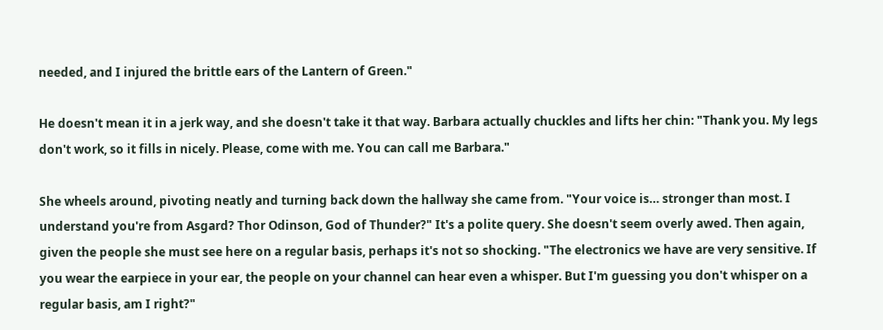needed, and I injured the brittle ears of the Lantern of Green."

He doesn't mean it in a jerk way, and she doesn't take it that way. Barbara actually chuckles and lifts her chin: "Thank you. My legs don't work, so it fills in nicely. Please, come with me. You can call me Barbara."

She wheels around, pivoting neatly and turning back down the hallway she came from. "Your voice is… stronger than most. I understand you're from Asgard? Thor Odinson, God of Thunder?" It's a polite query. She doesn't seem overly awed. Then again, given the people she must see here on a regular basis, perhaps it's not so shocking. "The electronics we have are very sensitive. If you wear the earpiece in your ear, the people on your channel can hear even a whisper. But I'm guessing you don't whisper on a regular basis, am I right?"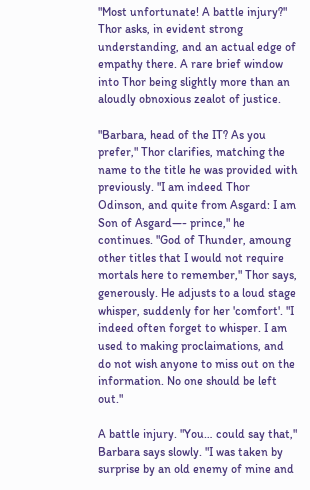"Most unfortunate! A battle injury?" Thor asks, in evident strong understanding, and an actual edge of empathy there. A rare brief window into Thor being slightly more than an aloudly obnoxious zealot of justice.

"Barbara, head of the IT? As you prefer," Thor clarifies, matching the name to the title he was provided with previously. "I am indeed Thor Odinson, and quite from Asgard: I am Son of Asgard—- prince," he continues. "God of Thunder, amoung other titles that I would not require mortals here to remember," Thor says, generously. He adjusts to a loud stage whisper, suddenly for her 'comfort'. "I indeed often forget to whisper. I am used to making proclaimations, and do not wish anyone to miss out on the information. No one should be left out."

A battle injury. "You… could say that," Barbara says slowly. "I was taken by surprise by an old enemy of mine and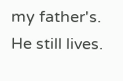my father's. He still lives.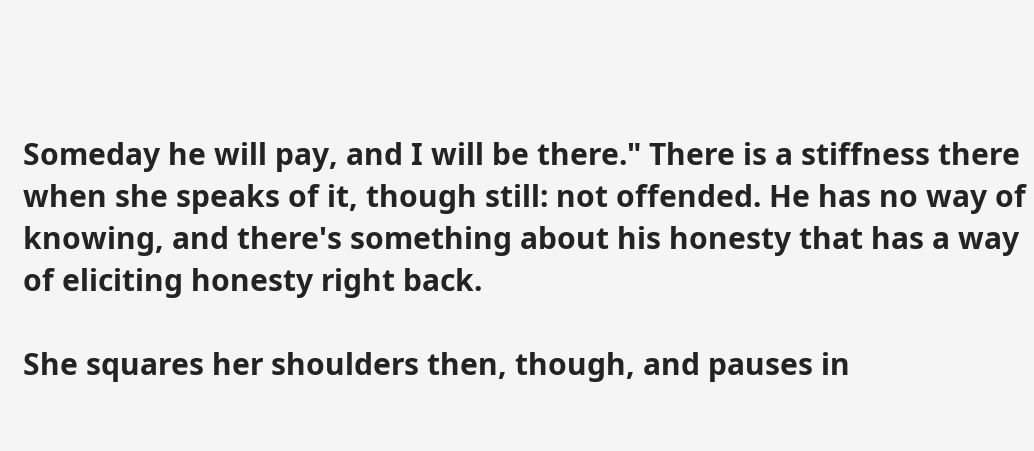Someday he will pay, and I will be there." There is a stiffness there when she speaks of it, though still: not offended. He has no way of knowing, and there's something about his honesty that has a way of eliciting honesty right back.

She squares her shoulders then, though, and pauses in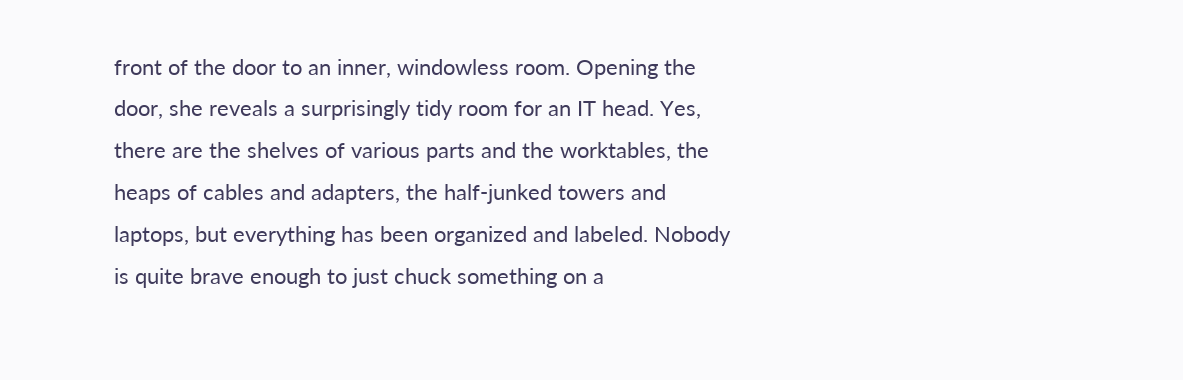front of the door to an inner, windowless room. Opening the door, she reveals a surprisingly tidy room for an IT head. Yes, there are the shelves of various parts and the worktables, the heaps of cables and adapters, the half-junked towers and laptops, but everything has been organized and labeled. Nobody is quite brave enough to just chuck something on a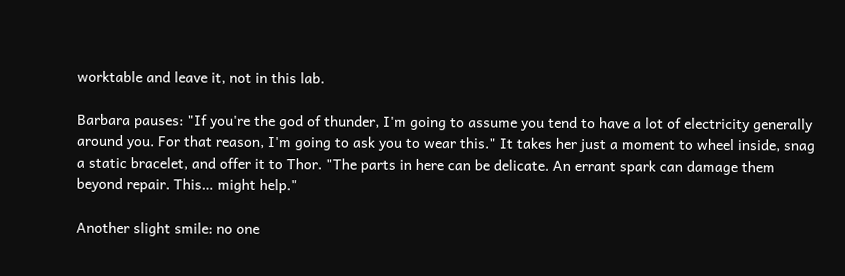worktable and leave it, not in this lab.

Barbara pauses: "If you're the god of thunder, I'm going to assume you tend to have a lot of electricity generally around you. For that reason, I'm going to ask you to wear this." It takes her just a moment to wheel inside, snag a static bracelet, and offer it to Thor. "The parts in here can be delicate. An errant spark can damage them beyond repair. This… might help."

Another slight smile: no one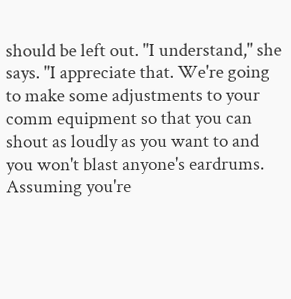should be left out. "I understand," she says. "I appreciate that. We're going to make some adjustments to your comm equipment so that you can shout as loudly as you want to and you won't blast anyone's eardrums. Assuming you're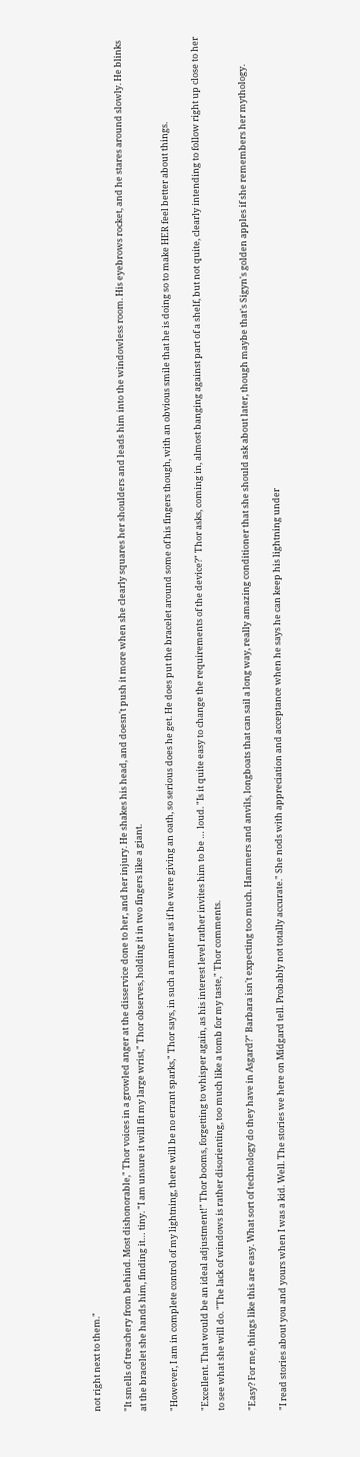not right next to them."

"It smells of treachery from behind. Most dishonorable," Thor voices in a growled anger at the disservice done to her, and her injury. He shakes his head, and doesn't push it more when she clearly squares her shoulders and leads him into the windowless room. His eyebrows rocket, and he stares around slowly. He blinks at the bracelet she hands him, finding it… tiny. "I am unsure it will fit my large wrist," Thor observes, holding it in two fingers like a giant.

"However, I am in complete control of my lightning, there will be no errant sparks," Thor says, in such a manner as if he were giving an oath, so serious does he get. He does put the bracelet around some of his fingers though, with an obvious smile that he is doing so to make HER feel better about things.

"Excellent. That would be an ideal adjustment!" Thor booms, forgetting to whisper again, as his interest level rather invites him to be … loud. "Is it quite easy to change the requirements of the device?" Thor asks, coming in, almost banging against part of a shelf, but not quite, clearly intending to follow right up close to her to see what she will do. "The lack of windows is rather disorienting, too much like a tomb for my taste," Thor comments.

"Easy? For me, things like this are easy. What sort of technology do they have in Asgard?" Barbara isn't expecting too much. Hammers and anvils, longboats that can sail a long way, really amazing conditioner that she should ask about later, though maybe that's Sigyn's golden apples if she remembers her mythology.

"I read stories about you and yours when I was a kid. Well. The stories we here on Midgard tell. Probably not totally accurate." She nods with appreciation and acceptance when he says he can keep his lightning under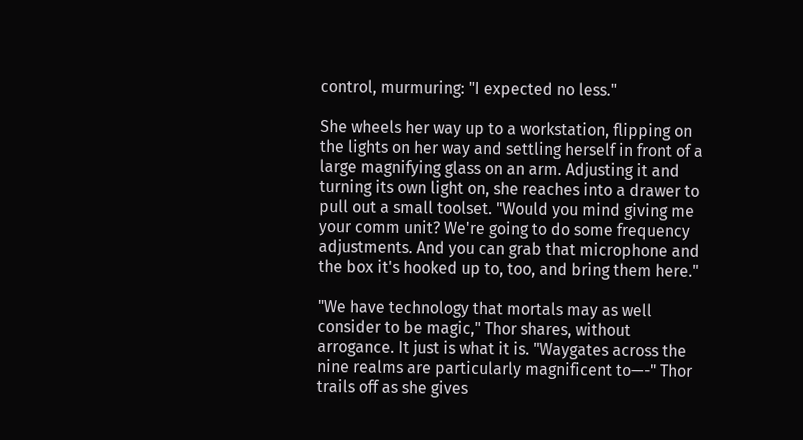control, murmuring: "I expected no less."

She wheels her way up to a workstation, flipping on the lights on her way and settling herself in front of a large magnifying glass on an arm. Adjusting it and turning its own light on, she reaches into a drawer to pull out a small toolset. "Would you mind giving me your comm unit? We're going to do some frequency adjustments. And you can grab that microphone and the box it's hooked up to, too, and bring them here."

"We have technology that mortals may as well consider to be magic," Thor shares, without arrogance. It just is what it is. "Waygates across the nine realms are particularly magnificent to—-" Thor trails off as she gives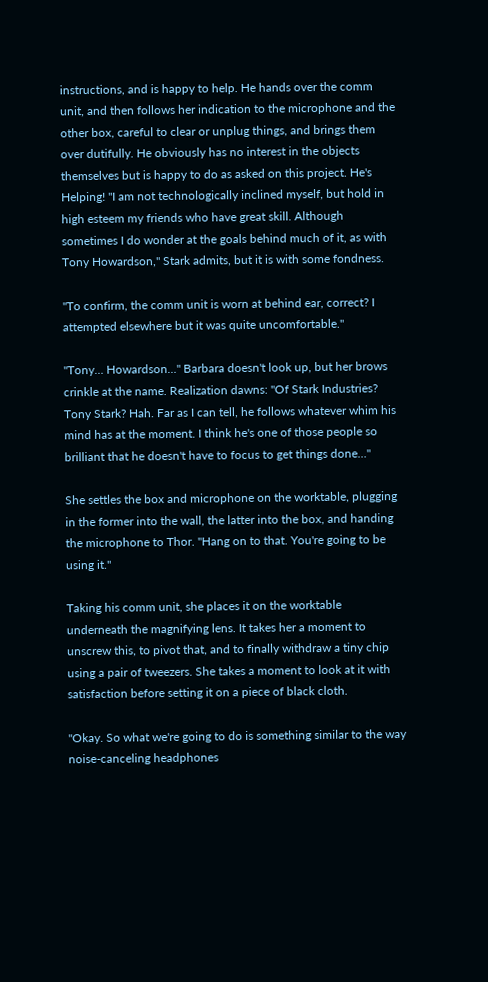instructions, and is happy to help. He hands over the comm unit, and then follows her indication to the microphone and the other box, careful to clear or unplug things, and brings them over dutifully. He obviously has no interest in the objects themselves but is happy to do as asked on this project. He's Helping! "I am not technologically inclined myself, but hold in high esteem my friends who have great skill. Although sometimes I do wonder at the goals behind much of it, as with Tony Howardson," Stark admits, but it is with some fondness.

"To confirm, the comm unit is worn at behind ear, correct? I attempted elsewhere but it was quite uncomfortable."

"Tony… Howardson…" Barbara doesn't look up, but her brows crinkle at the name. Realization dawns: "Of Stark Industries? Tony Stark? Hah. Far as I can tell, he follows whatever whim his mind has at the moment. I think he's one of those people so brilliant that he doesn't have to focus to get things done…"

She settles the box and microphone on the worktable, plugging in the former into the wall, the latter into the box, and handing the microphone to Thor. "Hang on to that. You're going to be using it."

Taking his comm unit, she places it on the worktable underneath the magnifying lens. It takes her a moment to unscrew this, to pivot that, and to finally withdraw a tiny chip using a pair of tweezers. She takes a moment to look at it with satisfaction before setting it on a piece of black cloth.

"Okay. So what we're going to do is something similar to the way noise-canceling headphones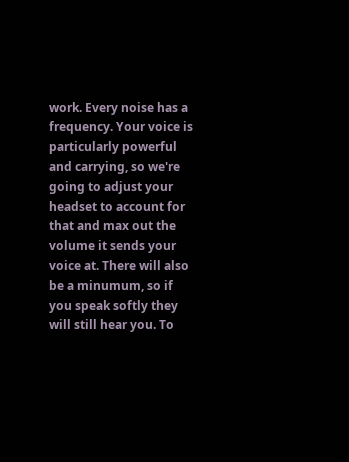work. Every noise has a frequency. Your voice is particularly powerful and carrying, so we're going to adjust your headset to account for that and max out the volume it sends your voice at. There will also be a minumum, so if you speak softly they will still hear you. To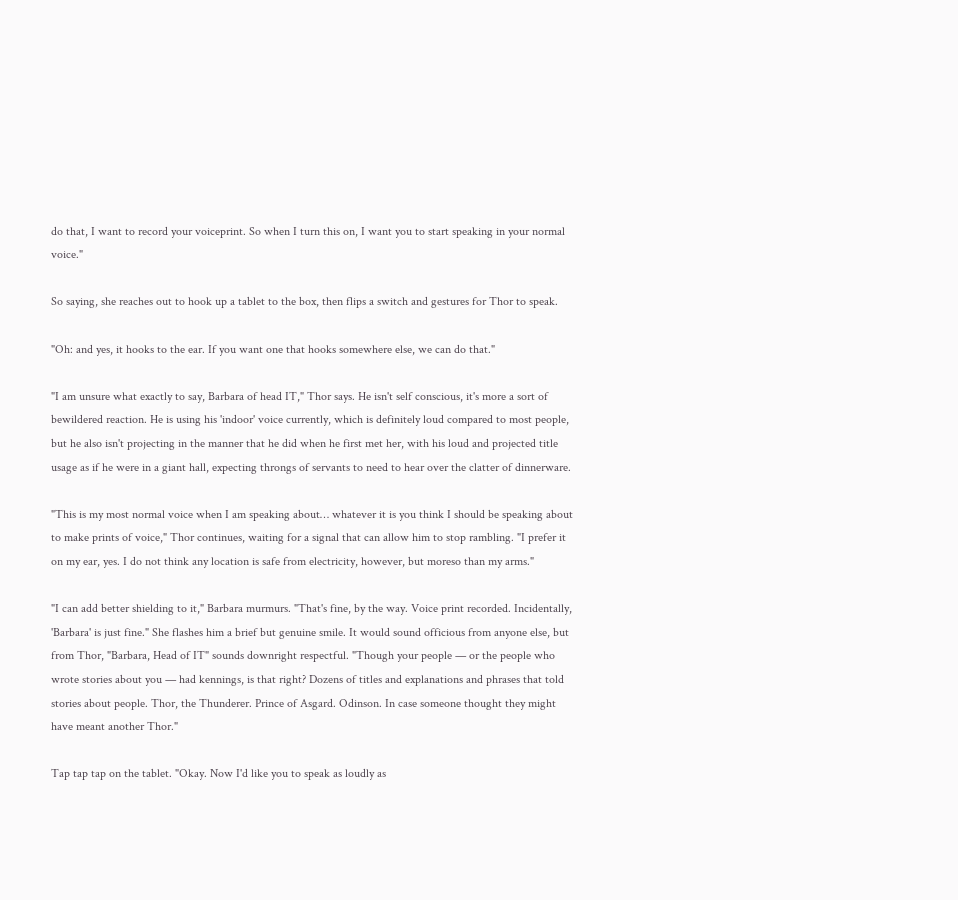do that, I want to record your voiceprint. So when I turn this on, I want you to start speaking in your normal voice."

So saying, she reaches out to hook up a tablet to the box, then flips a switch and gestures for Thor to speak.

"Oh: and yes, it hooks to the ear. If you want one that hooks somewhere else, we can do that."

"I am unsure what exactly to say, Barbara of head IT," Thor says. He isn't self conscious, it's more a sort of bewildered reaction. He is using his 'indoor' voice currently, which is definitely loud compared to most people, but he also isn't projecting in the manner that he did when he first met her, with his loud and projected title usage as if he were in a giant hall, expecting throngs of servants to need to hear over the clatter of dinnerware.

"This is my most normal voice when I am speaking about… whatever it is you think I should be speaking about to make prints of voice," Thor continues, waiting for a signal that can allow him to stop rambling. "I prefer it on my ear, yes. I do not think any location is safe from electricity, however, but moreso than my arms."

"I can add better shielding to it," Barbara murmurs. "That's fine, by the way. Voice print recorded. Incidentally, 'Barbara' is just fine." She flashes him a brief but genuine smile. It would sound officious from anyone else, but from Thor, "Barbara, Head of IT" sounds downright respectful. "Though your people — or the people who wrote stories about you — had kennings, is that right? Dozens of titles and explanations and phrases that told stories about people. Thor, the Thunderer. Prince of Asgard. Odinson. In case someone thought they might have meant another Thor."

Tap tap tap on the tablet. "Okay. Now I'd like you to speak as loudly as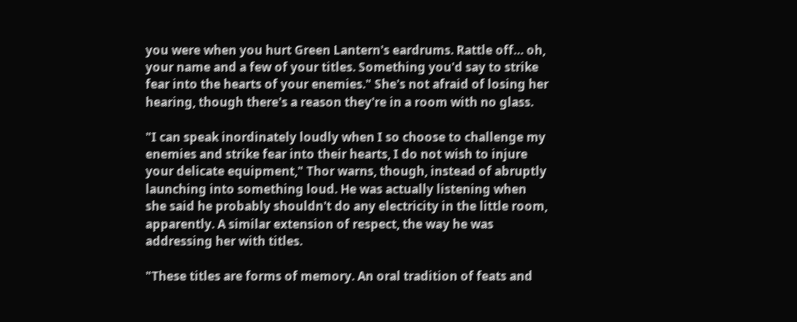you were when you hurt Green Lantern's eardrums. Rattle off… oh, your name and a few of your titles. Something you'd say to strike fear into the hearts of your enemies." She's not afraid of losing her hearing, though there's a reason they're in a room with no glass.

"I can speak inordinately loudly when I so choose to challenge my enemies and strike fear into their hearts, I do not wish to injure your delicate equipment," Thor warns, though, instead of abruptly launching into something loud. He was actually listening when she said he probably shouldn't do any electricity in the little room, apparently. A similar extension of respect, the way he was addressing her with titles.

"These titles are forms of memory. An oral tradition of feats and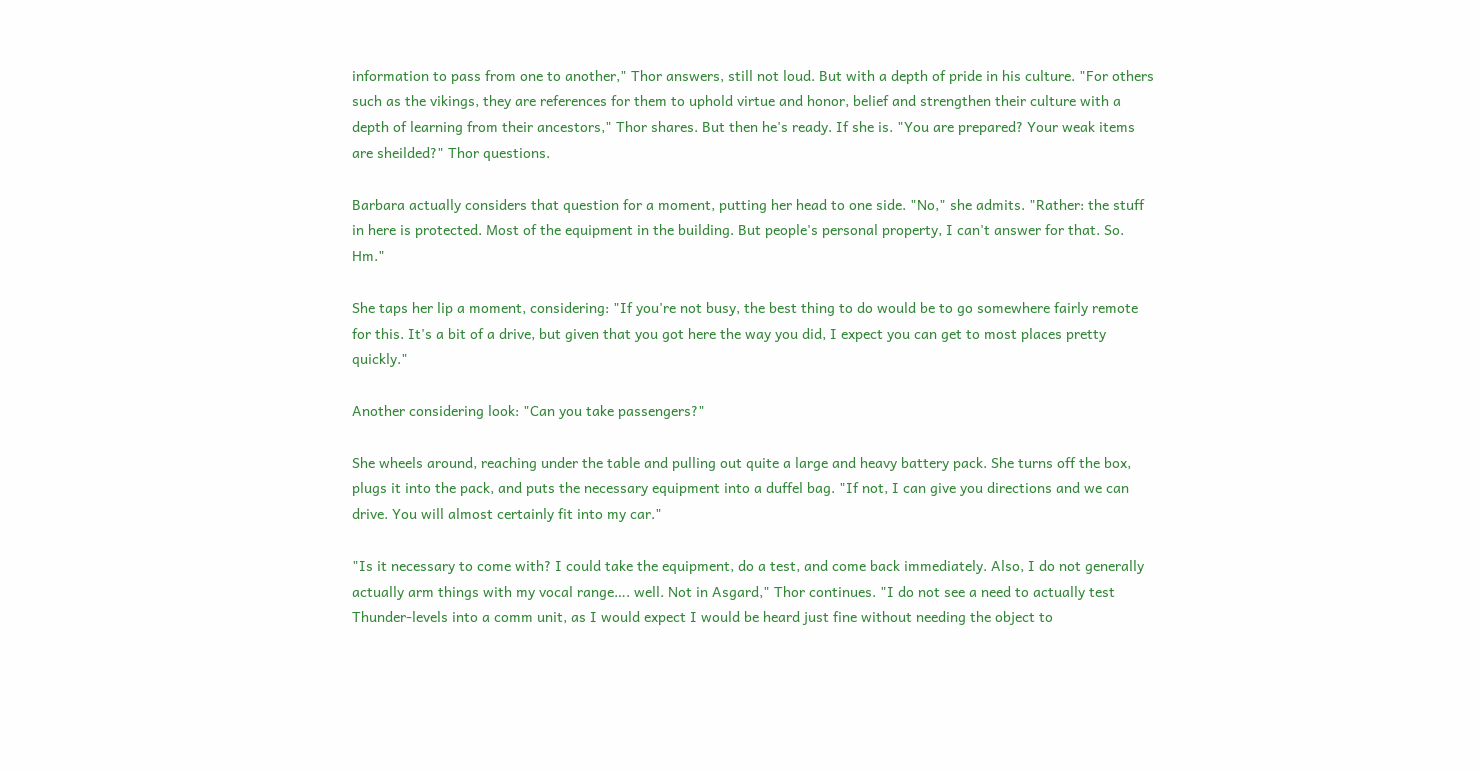information to pass from one to another," Thor answers, still not loud. But with a depth of pride in his culture. "For others such as the vikings, they are references for them to uphold virtue and honor, belief and strengthen their culture with a depth of learning from their ancestors," Thor shares. But then he's ready. If she is. "You are prepared? Your weak items are sheilded?" Thor questions.

Barbara actually considers that question for a moment, putting her head to one side. "No," she admits. "Rather: the stuff in here is protected. Most of the equipment in the building. But people's personal property, I can't answer for that. So. Hm."

She taps her lip a moment, considering: "If you're not busy, the best thing to do would be to go somewhere fairly remote for this. It's a bit of a drive, but given that you got here the way you did, I expect you can get to most places pretty quickly."

Another considering look: "Can you take passengers?"

She wheels around, reaching under the table and pulling out quite a large and heavy battery pack. She turns off the box, plugs it into the pack, and puts the necessary equipment into a duffel bag. "If not, I can give you directions and we can drive. You will almost certainly fit into my car."

"Is it necessary to come with? I could take the equipment, do a test, and come back immediately. Also, I do not generally actually arm things with my vocal range…. well. Not in Asgard," Thor continues. "I do not see a need to actually test Thunder-levels into a comm unit, as I would expect I would be heard just fine without needing the object to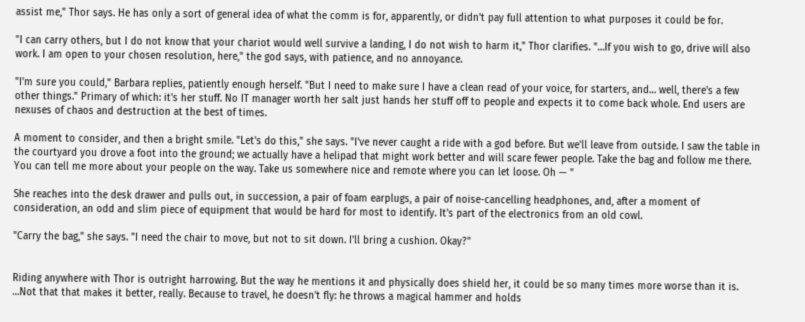assist me," Thor says. He has only a sort of general idea of what the comm is for, apparently, or didn't pay full attention to what purposes it could be for.

"I can carry others, but I do not know that your chariot would well survive a landing, I do not wish to harm it," Thor clarifies. "…If you wish to go, drive will also work. I am open to your chosen resolution, here," the god says, with patience, and no annoyance.

"I'm sure you could," Barbara replies, patiently enough herself. "But I need to make sure I have a clean read of your voice, for starters, and… well, there's a few other things." Primary of which: it's her stuff. No IT manager worth her salt just hands her stuff off to people and expects it to come back whole. End users are nexuses of chaos and destruction at the best of times.

A moment to consider, and then a bright smile. "Let's do this," she says. "I've never caught a ride with a god before. But we'll leave from outside. I saw the table in the courtyard you drove a foot into the ground; we actually have a helipad that might work better and will scare fewer people. Take the bag and follow me there. You can tell me more about your people on the way. Take us somewhere nice and remote where you can let loose. Oh — "

She reaches into the desk drawer and pulls out, in succession, a pair of foam earplugs, a pair of noise-cancelling headphones, and, after a moment of consideration, an odd and slim piece of equipment that would be hard for most to identify. It's part of the electronics from an old cowl.

"Carry the bag," she says. "I need the chair to move, but not to sit down. I'll bring a cushion. Okay?"


Riding anywhere with Thor is outright harrowing. But the way he mentions it and physically does shield her, it could be so many times more worse than it is. …Not that that makes it better, really. Because to travel, he doesn't fly: he throws a magical hammer and holds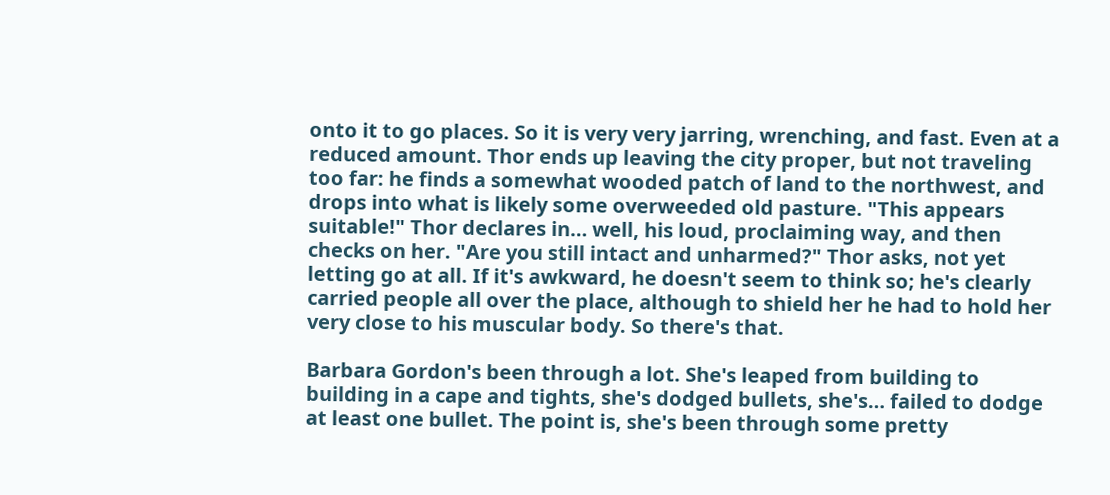onto it to go places. So it is very very jarring, wrenching, and fast. Even at a reduced amount. Thor ends up leaving the city proper, but not traveling too far: he finds a somewhat wooded patch of land to the northwest, and drops into what is likely some overweeded old pasture. "This appears suitable!" Thor declares in… well, his loud, proclaiming way, and then checks on her. "Are you still intact and unharmed?" Thor asks, not yet letting go at all. If it's awkward, he doesn't seem to think so; he's clearly carried people all over the place, although to shield her he had to hold her very close to his muscular body. So there's that.

Barbara Gordon's been through a lot. She's leaped from building to building in a cape and tights, she's dodged bullets, she's… failed to dodge at least one bullet. The point is, she's been through some pretty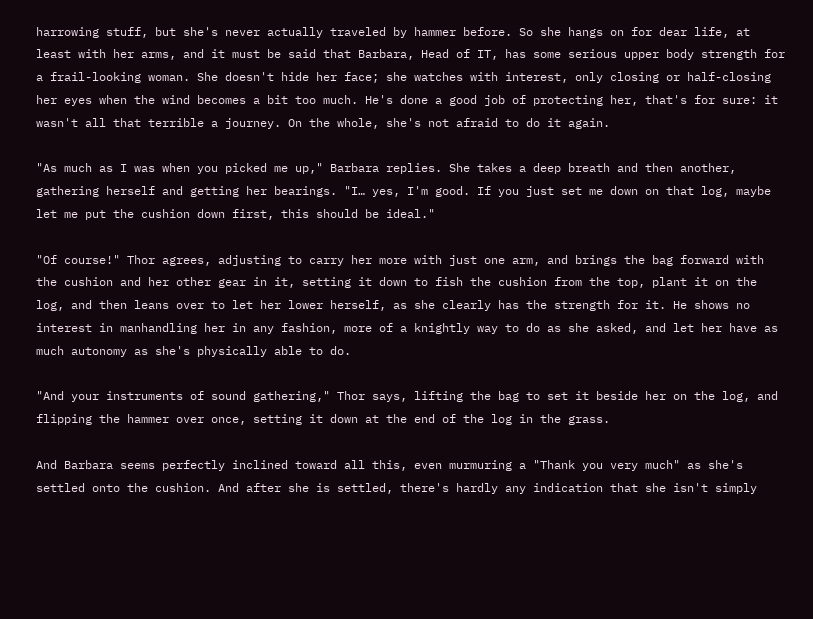harrowing stuff, but she's never actually traveled by hammer before. So she hangs on for dear life, at least with her arms, and it must be said that Barbara, Head of IT, has some serious upper body strength for a frail-looking woman. She doesn't hide her face; she watches with interest, only closing or half-closing her eyes when the wind becomes a bit too much. He's done a good job of protecting her, that's for sure: it wasn't all that terrible a journey. On the whole, she's not afraid to do it again.

"As much as I was when you picked me up," Barbara replies. She takes a deep breath and then another, gathering herself and getting her bearings. "I… yes, I'm good. If you just set me down on that log, maybe let me put the cushion down first, this should be ideal."

"Of course!" Thor agrees, adjusting to carry her more with just one arm, and brings the bag forward with the cushion and her other gear in it, setting it down to fish the cushion from the top, plant it on the log, and then leans over to let her lower herself, as she clearly has the strength for it. He shows no interest in manhandling her in any fashion, more of a knightly way to do as she asked, and let her have as much autonomy as she's physically able to do.

"And your instruments of sound gathering," Thor says, lifting the bag to set it beside her on the log, and flipping the hammer over once, setting it down at the end of the log in the grass.

And Barbara seems perfectly inclined toward all this, even murmuring a "Thank you very much" as she's settled onto the cushion. And after she is settled, there's hardly any indication that she isn't simply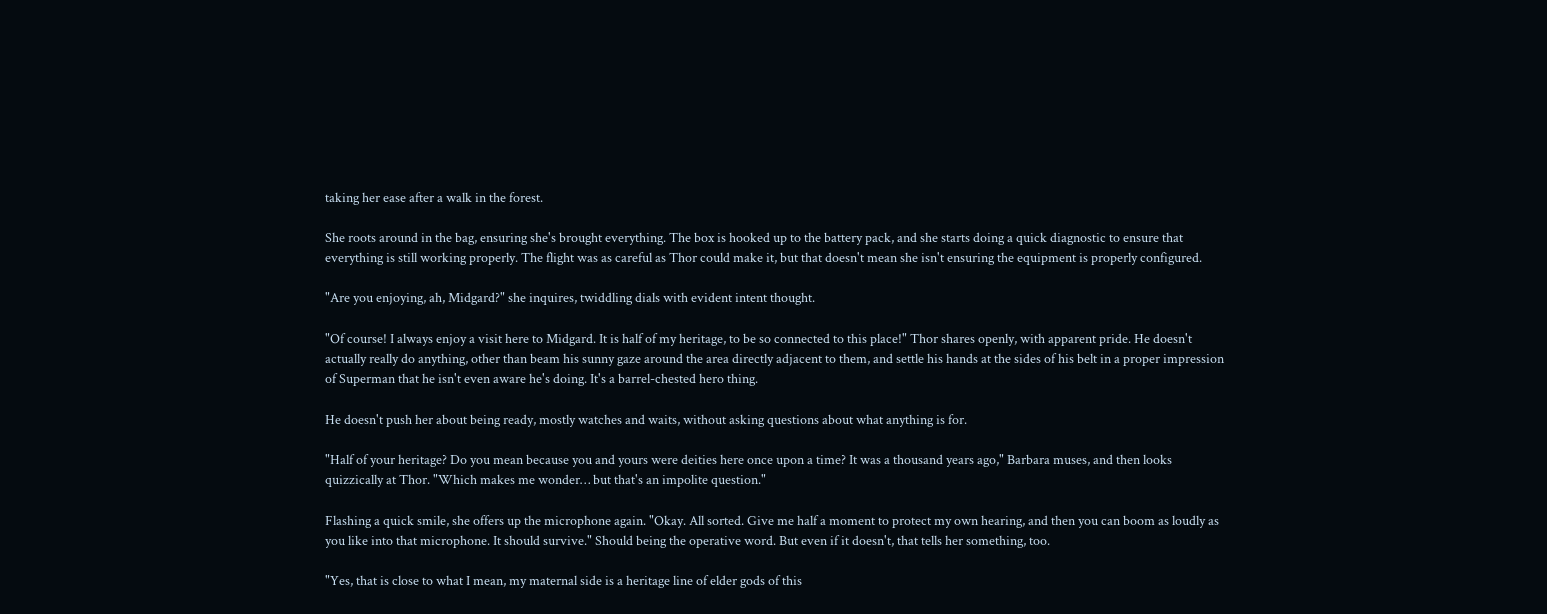taking her ease after a walk in the forest.

She roots around in the bag, ensuring she's brought everything. The box is hooked up to the battery pack, and she starts doing a quick diagnostic to ensure that everything is still working properly. The flight was as careful as Thor could make it, but that doesn't mean she isn't ensuring the equipment is properly configured.

"Are you enjoying, ah, Midgard?" she inquires, twiddling dials with evident intent thought.

"Of course! I always enjoy a visit here to Midgard. It is half of my heritage, to be so connected to this place!" Thor shares openly, with apparent pride. He doesn't actually really do anything, other than beam his sunny gaze around the area directly adjacent to them, and settle his hands at the sides of his belt in a proper impression of Superman that he isn't even aware he's doing. It's a barrel-chested hero thing.

He doesn't push her about being ready, mostly watches and waits, without asking questions about what anything is for.

"Half of your heritage? Do you mean because you and yours were deities here once upon a time? It was a thousand years ago," Barbara muses, and then looks quizzically at Thor. "Which makes me wonder… but that's an impolite question."

Flashing a quick smile, she offers up the microphone again. "Okay. All sorted. Give me half a moment to protect my own hearing, and then you can boom as loudly as you like into that microphone. It should survive." Should being the operative word. But even if it doesn't, that tells her something, too.

"Yes, that is close to what I mean, my maternal side is a heritage line of elder gods of this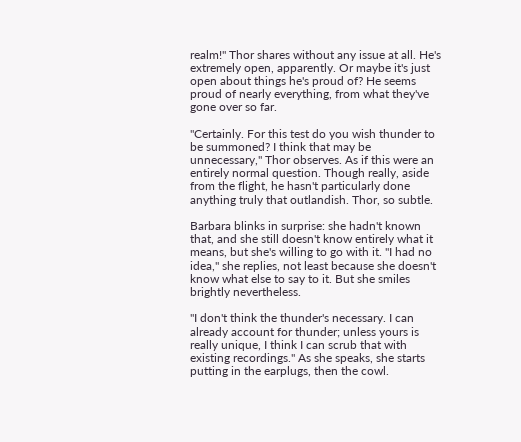realm!" Thor shares without any issue at all. He's extremely open, apparently. Or maybe it's just open about things he's proud of? He seems proud of nearly everything, from what they've gone over so far.

"Certainly. For this test do you wish thunder to be summoned? I think that may be unnecessary," Thor observes. As if this were an entirely normal question. Though really, aside from the flight, he hasn't particularly done anything truly that outlandish. Thor, so subtle.

Barbara blinks in surprise: she hadn't known that, and she still doesn't know entirely what it means, but she's willing to go with it. "I had no idea," she replies, not least because she doesn't know what else to say to it. But she smiles brightly nevertheless.

"I don't think the thunder's necessary. I can already account for thunder; unless yours is really unique, I think I can scrub that with existing recordings." As she speaks, she starts putting in the earplugs, then the cowl.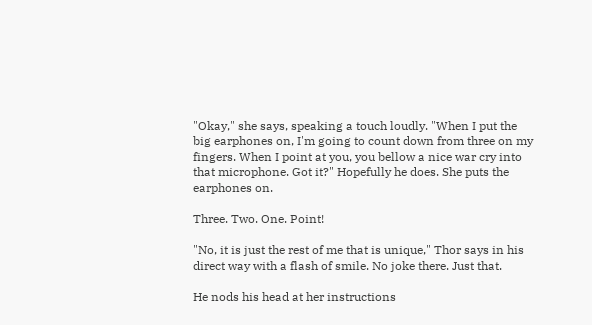"Okay," she says, speaking a touch loudly. "When I put the big earphones on, I'm going to count down from three on my fingers. When I point at you, you bellow a nice war cry into that microphone. Got it?" Hopefully he does. She puts the earphones on.

Three. Two. One. Point!

"No, it is just the rest of me that is unique," Thor says in his direct way with a flash of smile. No joke there. Just that.

He nods his head at her instructions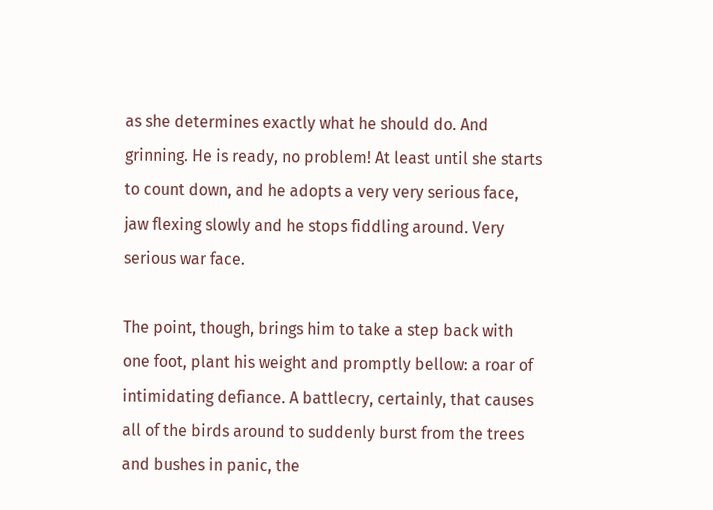as she determines exactly what he should do. And grinning. He is ready, no problem! At least until she starts to count down, and he adopts a very very serious face, jaw flexing slowly and he stops fiddling around. Very serious war face.

The point, though, brings him to take a step back with one foot, plant his weight and promptly bellow: a roar of intimidating defiance. A battlecry, certainly, that causes all of the birds around to suddenly burst from the trees and bushes in panic, the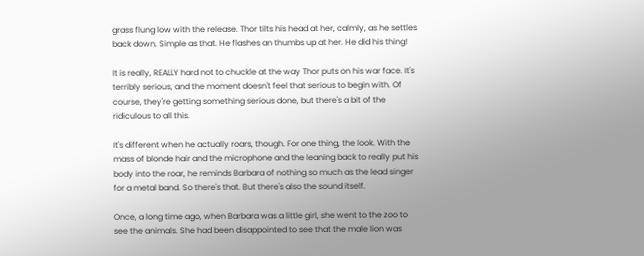grass flung low with the release. Thor tilts his head at her, calmly, as he settles back down. Simple as that. He flashes an thumbs up at her. He did his thing!

It is really, REALLY hard not to chuckle at the way Thor puts on his war face. It's terribly serious, and the moment doesn't feel that serious to begin with. Of course, they're getting something serious done, but there's a bit of the ridiculous to all this.

It's different when he actually roars, though. For one thing, the look. With the mass of blonde hair and the microphone and the leaning back to really put his body into the roar, he reminds Barbara of nothing so much as the lead singer for a metal band. So there's that. But there's also the sound itself.

Once, a long time ago, when Barbara was a little girl, she went to the zoo to see the animals. She had been disappointed to see that the male lion was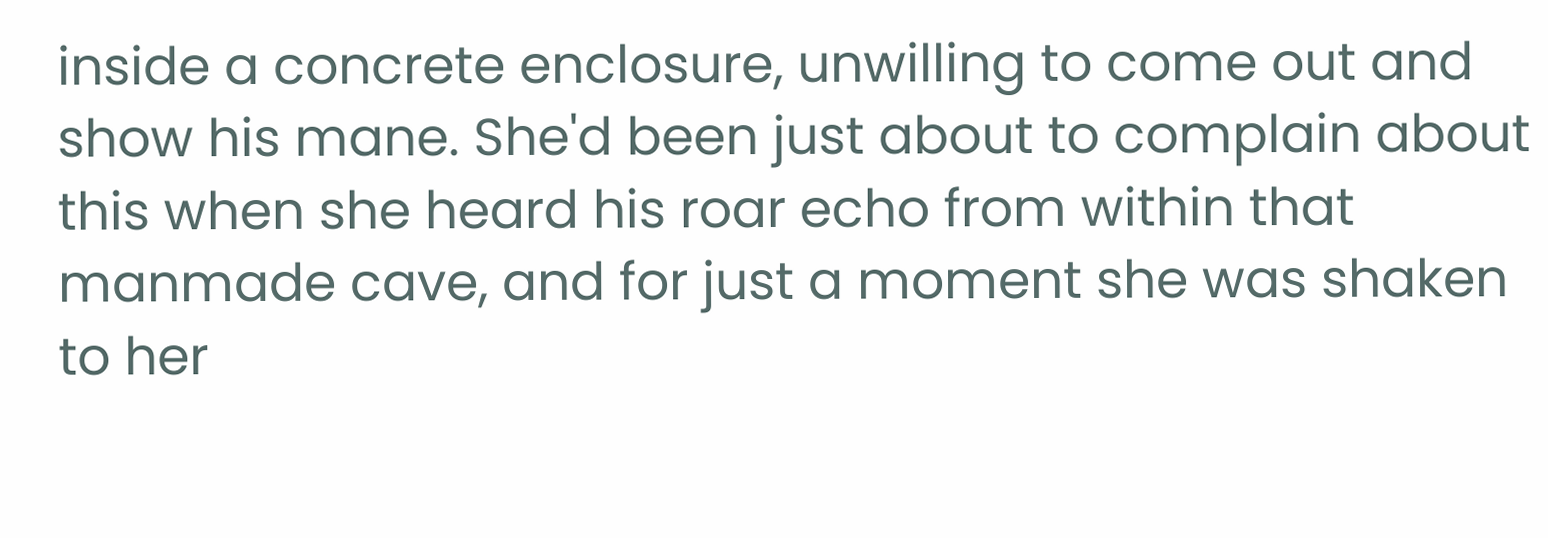inside a concrete enclosure, unwilling to come out and show his mane. She'd been just about to complain about this when she heard his roar echo from within that manmade cave, and for just a moment she was shaken to her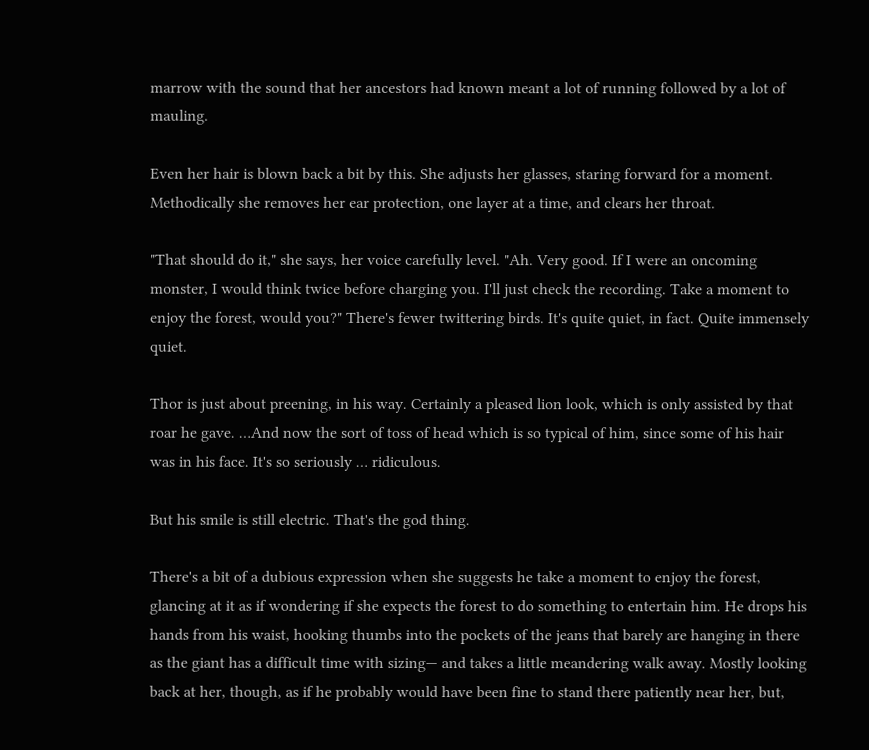marrow with the sound that her ancestors had known meant a lot of running followed by a lot of mauling.

Even her hair is blown back a bit by this. She adjusts her glasses, staring forward for a moment. Methodically she removes her ear protection, one layer at a time, and clears her throat.

"That should do it," she says, her voice carefully level. "Ah. Very good. If I were an oncoming monster, I would think twice before charging you. I'll just check the recording. Take a moment to enjoy the forest, would you?" There's fewer twittering birds. It's quite quiet, in fact. Quite immensely quiet.

Thor is just about preening, in his way. Certainly a pleased lion look, which is only assisted by that roar he gave. …And now the sort of toss of head which is so typical of him, since some of his hair was in his face. It's so seriously … ridiculous.

But his smile is still electric. That's the god thing.

There's a bit of a dubious expression when she suggests he take a moment to enjoy the forest, glancing at it as if wondering if she expects the forest to do something to entertain him. He drops his hands from his waist, hooking thumbs into the pockets of the jeans that barely are hanging in there as the giant has a difficult time with sizing— and takes a little meandering walk away. Mostly looking back at her, though, as if he probably would have been fine to stand there patiently near her, but,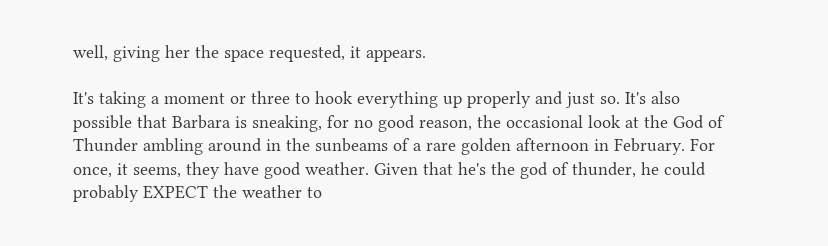well, giving her the space requested, it appears.

It's taking a moment or three to hook everything up properly and just so. It's also possible that Barbara is sneaking, for no good reason, the occasional look at the God of Thunder ambling around in the sunbeams of a rare golden afternoon in February. For once, it seems, they have good weather. Given that he's the god of thunder, he could probably EXPECT the weather to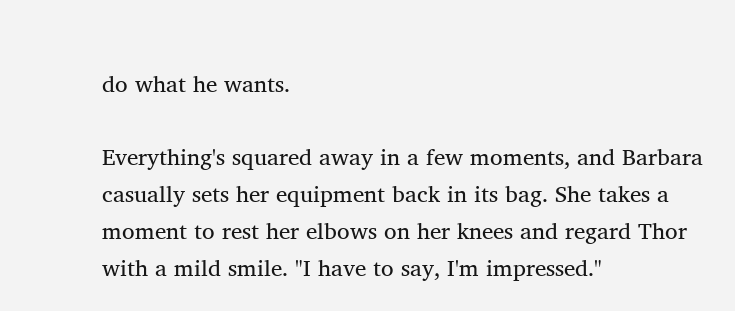do what he wants.

Everything's squared away in a few moments, and Barbara casually sets her equipment back in its bag. She takes a moment to rest her elbows on her knees and regard Thor with a mild smile. "I have to say, I'm impressed."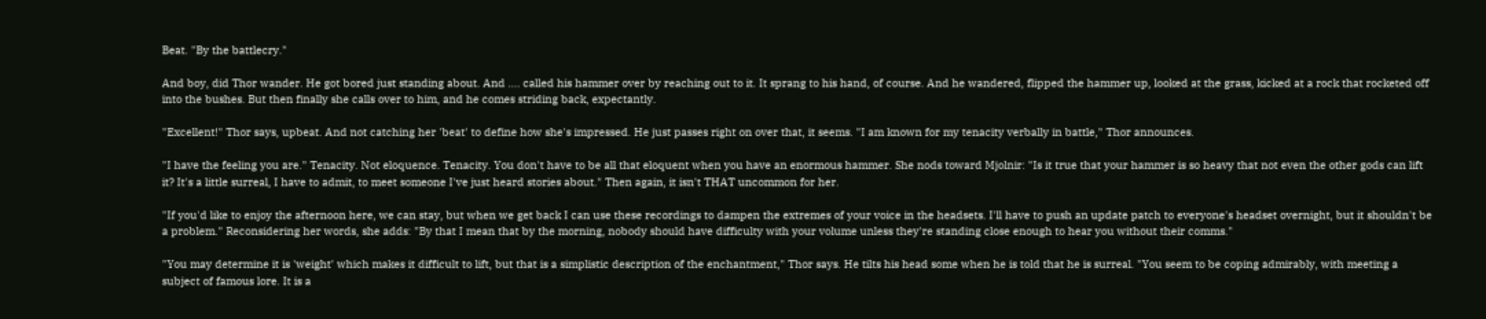Beat. "By the battlecry."

And boy, did Thor wander. He got bored just standing about. And …. called his hammer over by reaching out to it. It sprang to his hand, of course. And he wandered, flipped the hammer up, looked at the grass, kicked at a rock that rocketed off into the bushes. But then finally she calls over to him, and he comes striding back, expectantly.

"Excellent!" Thor says, upbeat. And not catching her 'beat' to define how she's impressed. He just passes right on over that, it seems. "I am known for my tenacity verbally in battle," Thor announces.

"I have the feeling you are." Tenacity. Not eloquence. Tenacity. You don't have to be all that eloquent when you have an enormous hammer. She nods toward Mjolnir: "Is it true that your hammer is so heavy that not even the other gods can lift it? It's a little surreal, I have to admit, to meet someone I've just heard stories about." Then again, it isn't THAT uncommon for her.

"If you'd like to enjoy the afternoon here, we can stay, but when we get back I can use these recordings to dampen the extremes of your voice in the headsets. I'll have to push an update patch to everyone's headset overnight, but it shouldn't be a problem." Reconsidering her words, she adds: "By that I mean that by the morning, nobody should have difficulty with your volume unless they're standing close enough to hear you without their comms."

"You may determine it is 'weight' which makes it difficult to lift, but that is a simplistic description of the enchantment," Thor says. He tilts his head some when he is told that he is surreal. "You seem to be coping admirably, with meeting a subject of famous lore. It is a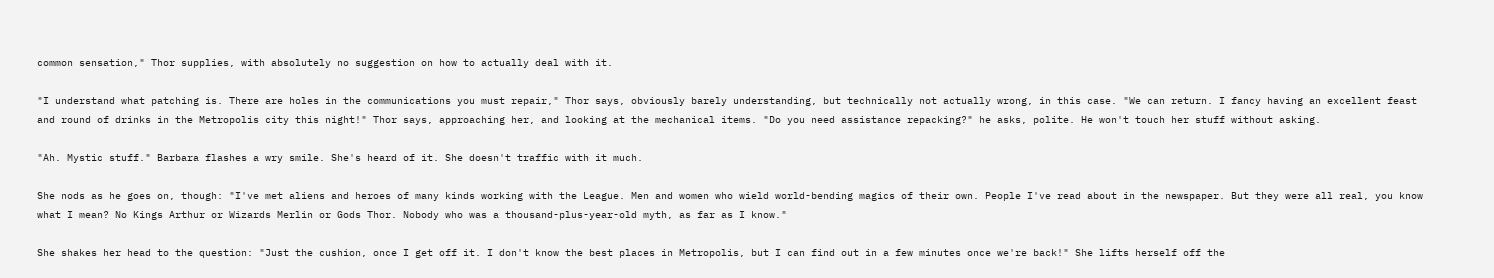common sensation," Thor supplies, with absolutely no suggestion on how to actually deal with it.

"I understand what patching is. There are holes in the communications you must repair," Thor says, obviously barely understanding, but technically not actually wrong, in this case. "We can return. I fancy having an excellent feast and round of drinks in the Metropolis city this night!" Thor says, approaching her, and looking at the mechanical items. "Do you need assistance repacking?" he asks, polite. He won't touch her stuff without asking.

"Ah. Mystic stuff." Barbara flashes a wry smile. She's heard of it. She doesn't traffic with it much.

She nods as he goes on, though: "I've met aliens and heroes of many kinds working with the League. Men and women who wield world-bending magics of their own. People I've read about in the newspaper. But they were all real, you know what I mean? No Kings Arthur or Wizards Merlin or Gods Thor. Nobody who was a thousand-plus-year-old myth, as far as I know."

She shakes her head to the question: "Just the cushion, once I get off it. I don't know the best places in Metropolis, but I can find out in a few minutes once we're back!" She lifts herself off the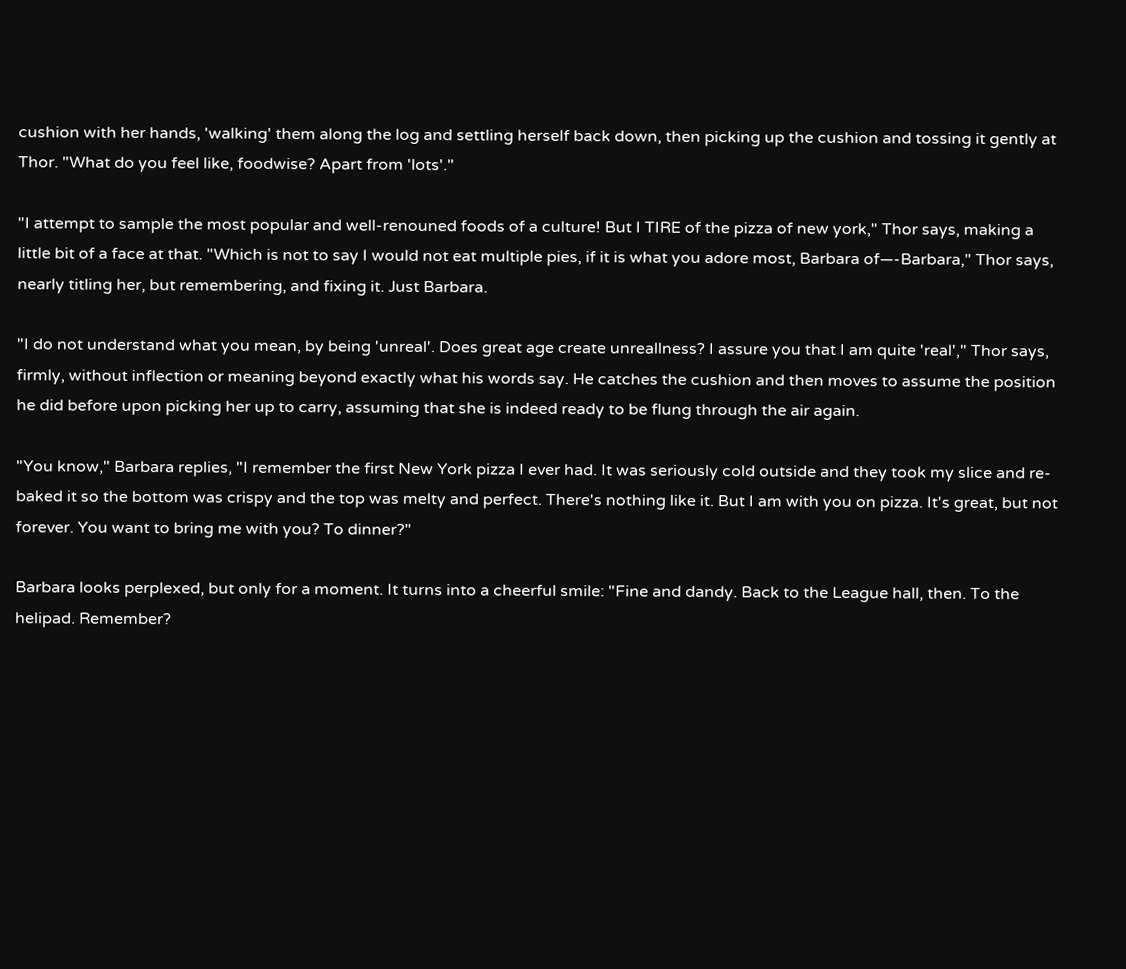cushion with her hands, 'walking' them along the log and settling herself back down, then picking up the cushion and tossing it gently at Thor. "What do you feel like, foodwise? Apart from 'lots'."

"I attempt to sample the most popular and well-renouned foods of a culture! But I TIRE of the pizza of new york," Thor says, making a little bit of a face at that. "Which is not to say I would not eat multiple pies, if it is what you adore most, Barbara of—-Barbara," Thor says, nearly titling her, but remembering, and fixing it. Just Barbara.

"I do not understand what you mean, by being 'unreal'. Does great age create unreallness? I assure you that I am quite 'real'," Thor says, firmly, without inflection or meaning beyond exactly what his words say. He catches the cushion and then moves to assume the position he did before upon picking her up to carry, assuming that she is indeed ready to be flung through the air again.

"You know," Barbara replies, "I remember the first New York pizza I ever had. It was seriously cold outside and they took my slice and re-baked it so the bottom was crispy and the top was melty and perfect. There's nothing like it. But I am with you on pizza. It's great, but not forever. You want to bring me with you? To dinner?"

Barbara looks perplexed, but only for a moment. It turns into a cheerful smile: "Fine and dandy. Back to the League hall, then. To the helipad. Remember?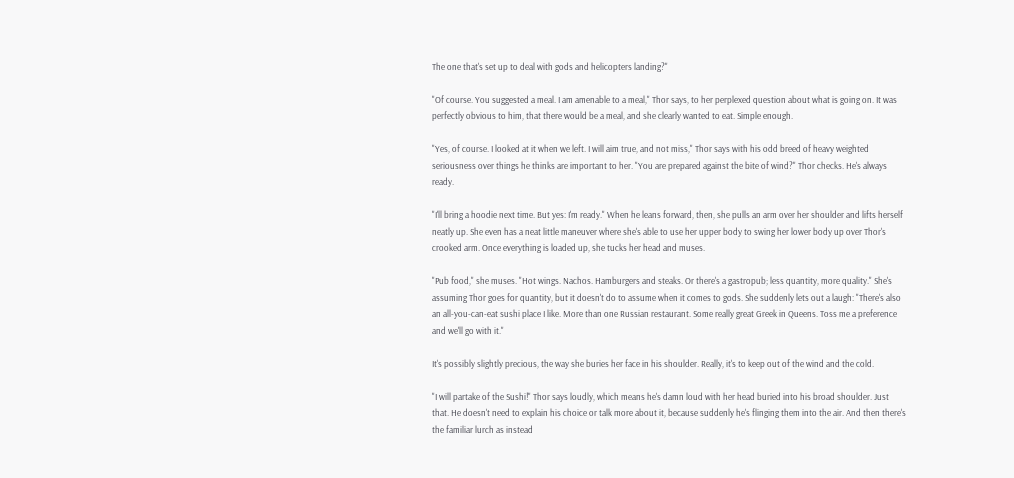The one that's set up to deal with gods and helicopters landing?"

"Of course. You suggested a meal. I am amenable to a meal," Thor says, to her perplexed question about what is going on. It was perfectly obvious to him, that there would be a meal, and she clearly wanted to eat. Simple enough.

"Yes, of course. I looked at it when we left. I will aim true, and not miss," Thor says with his odd breed of heavy weighted seriousness over things he thinks are important to her. "You are prepared against the bite of wind?" Thor checks. He's always ready.

"I'll bring a hoodie next time. But yes: I'm ready." When he leans forward, then, she pulls an arm over her shoulder and lifts herself neatly up. She even has a neat little maneuver where she's able to use her upper body to swing her lower body up over Thor's crooked arm. Once everything is loaded up, she tucks her head and muses.

"Pub food," she muses. "Hot wings. Nachos. Hamburgers and steaks. Or there's a gastropub; less quantity, more quality." She's assuming Thor goes for quantity, but it doesn't do to assume when it comes to gods. She suddenly lets out a laugh: "There's also an all-you-can-eat sushi place I like. More than one Russian restaurant. Some really great Greek in Queens. Toss me a preference and we'll go with it."

It's possibly slightly precious, the way she buries her face in his shoulder. Really, it's to keep out of the wind and the cold.

"I will partake of the Sushi!" Thor says loudly, which means he's damn loud with her head buried into his broad shoulder. Just that. He doesn't need to explain his choice or talk more about it, because suddenly he's flinging them into the air. And then there's the familiar lurch as instead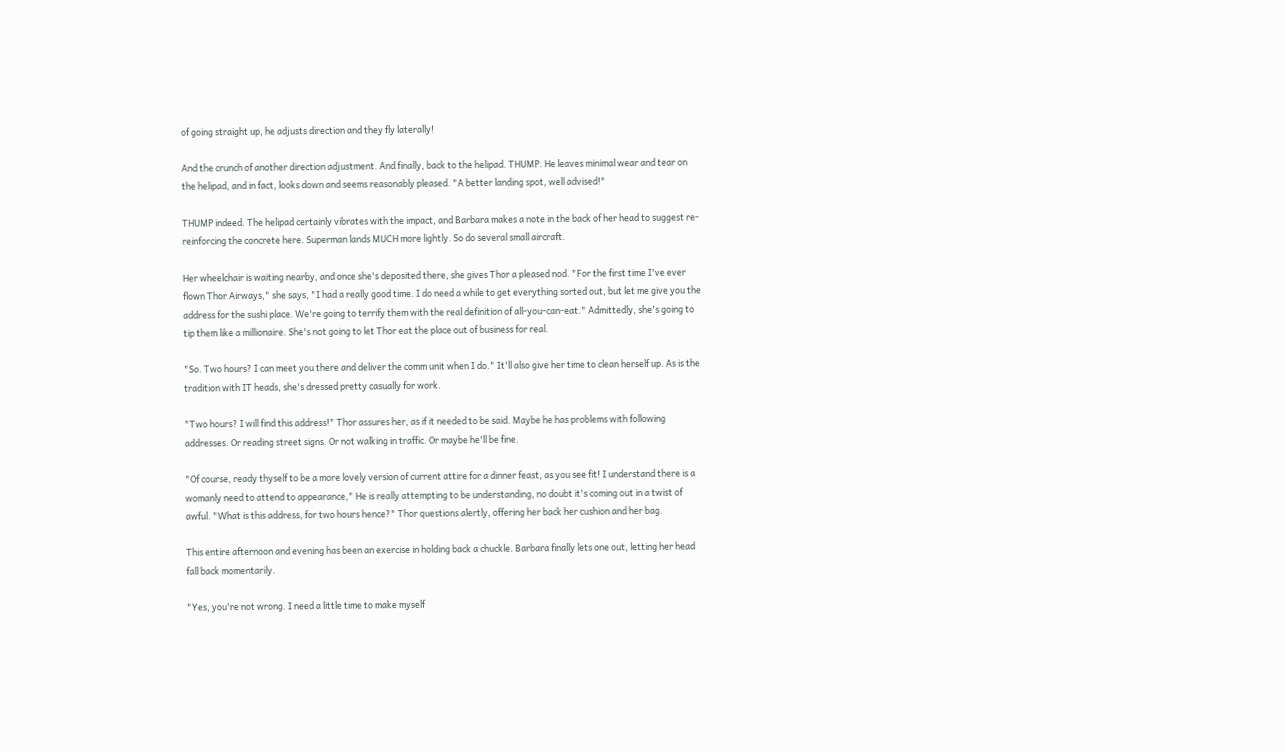of going straight up, he adjusts direction and they fly laterally!

And the crunch of another direction adjustment. And finally, back to the helipad. THUMP. He leaves minimal wear and tear on the helipad, and in fact, looks down and seems reasonably pleased. "A better landing spot, well advised!"

THUMP indeed. The helipad certainly vibrates with the impact, and Barbara makes a note in the back of her head to suggest re-reinforcing the concrete here. Superman lands MUCH more lightly. So do several small aircraft.

Her wheelchair is waiting nearby, and once she's deposited there, she gives Thor a pleased nod. "For the first time I've ever flown Thor Airways," she says, "I had a really good time. I do need a while to get everything sorted out, but let me give you the address for the sushi place. We're going to terrify them with the real definition of all-you-can-eat." Admittedly, she's going to tip them like a millionaire. She's not going to let Thor eat the place out of business for real.

"So. Two hours? I can meet you there and deliver the comm unit when I do." It'll also give her time to clean herself up. As is the tradition with IT heads, she's dressed pretty casually for work.

"Two hours? I will find this address!" Thor assures her, as if it needed to be said. Maybe he has problems with following addresses. Or reading street signs. Or not walking in traffic. Or maybe he'll be fine.

"Of course, ready thyself to be a more lovely version of current attire for a dinner feast, as you see fit! I understand there is a womanly need to attend to appearance," He is really attempting to be understanding, no doubt it's coming out in a twist of awful. "What is this address, for two hours hence?" Thor questions alertly, offering her back her cushion and her bag.

This entire afternoon and evening has been an exercise in holding back a chuckle. Barbara finally lets one out, letting her head fall back momentarily.

"Yes, you're not wrong. I need a little time to make myself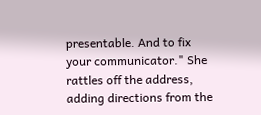presentable. And to fix your communicator." She rattles off the address, adding directions from the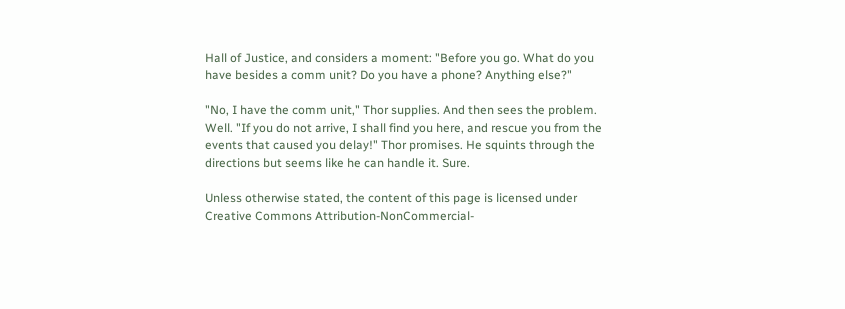Hall of Justice, and considers a moment: "Before you go. What do you have besides a comm unit? Do you have a phone? Anything else?"

"No, I have the comm unit," Thor supplies. And then sees the problem. Well. "If you do not arrive, I shall find you here, and rescue you from the events that caused you delay!" Thor promises. He squints through the directions but seems like he can handle it. Sure.

Unless otherwise stated, the content of this page is licensed under Creative Commons Attribution-NonCommercial-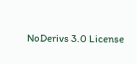NoDerivs 3.0 License